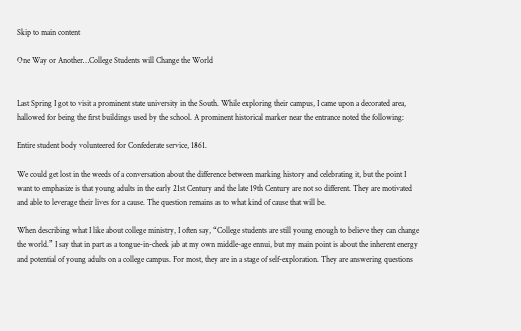Skip to main content

One Way or Another…College Students will Change the World


Last Spring I got to visit a prominent state university in the South. While exploring their campus, I came upon a decorated area, hallowed for being the first buildings used by the school. A prominent historical marker near the entrance noted the following:

Entire student body volunteered for Confederate service, 1861.

We could get lost in the weeds of a conversation about the difference between marking history and celebrating it, but the point I want to emphasize is that young adults in the early 21st Century and the late 19th Century are not so different. They are motivated and able to leverage their lives for a cause. The question remains as to what kind of cause that will be.

When describing what I like about college ministry, I often say, “College students are still young enough to believe they can change the world.” I say that in part as a tongue-in-cheek jab at my own middle-age ennui, but my main point is about the inherent energy and potential of young adults on a college campus. For most, they are in a stage of self-exploration. They are answering questions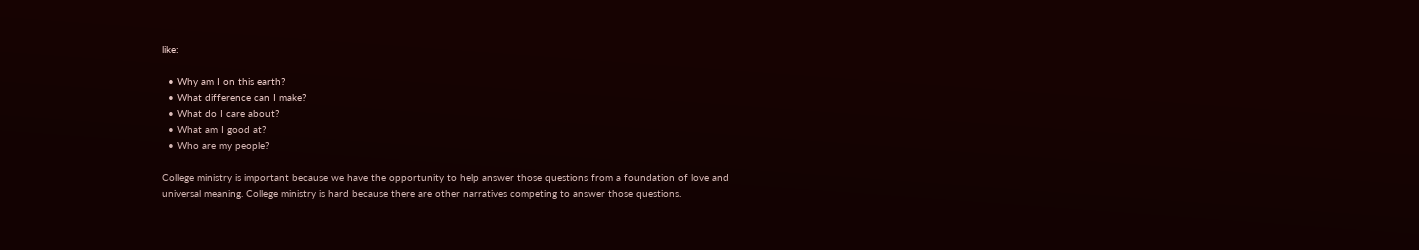like:

  • Why am I on this earth?
  • What difference can I make?
  • What do I care about?
  • What am I good at?
  • Who are my people?

College ministry is important because we have the opportunity to help answer those questions from a foundation of love and universal meaning. College ministry is hard because there are other narratives competing to answer those questions.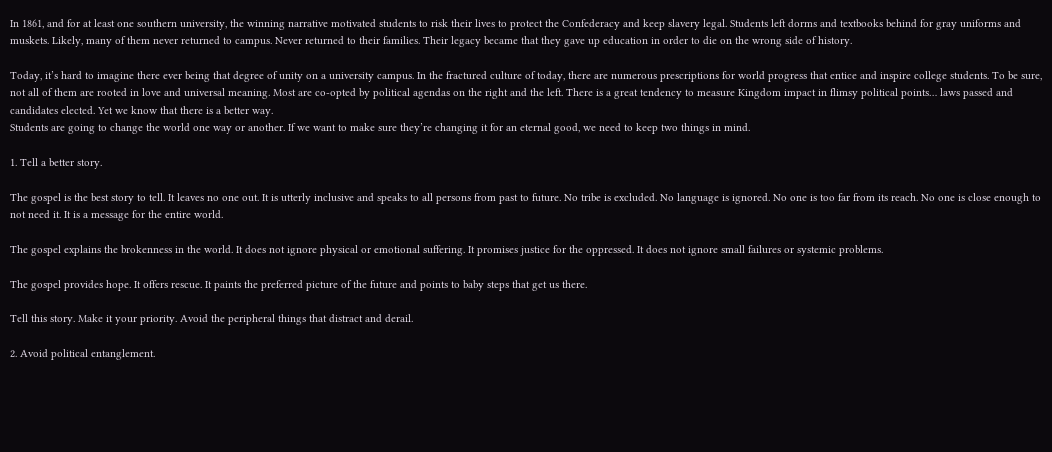In 1861, and for at least one southern university, the winning narrative motivated students to risk their lives to protect the Confederacy and keep slavery legal. Students left dorms and textbooks behind for gray uniforms and muskets. Likely, many of them never returned to campus. Never returned to their families. Their legacy became that they gave up education in order to die on the wrong side of history.

Today, it’s hard to imagine there ever being that degree of unity on a university campus. In the fractured culture of today, there are numerous prescriptions for world progress that entice and inspire college students. To be sure, not all of them are rooted in love and universal meaning. Most are co-opted by political agendas on the right and the left. There is a great tendency to measure Kingdom impact in flimsy political points… laws passed and candidates elected. Yet we know that there is a better way.
Students are going to change the world one way or another. If we want to make sure they’re changing it for an eternal good, we need to keep two things in mind.

1. Tell a better story.

The gospel is the best story to tell. It leaves no one out. It is utterly inclusive and speaks to all persons from past to future. No tribe is excluded. No language is ignored. No one is too far from its reach. No one is close enough to not need it. It is a message for the entire world.

The gospel explains the brokenness in the world. It does not ignore physical or emotional suffering. It promises justice for the oppressed. It does not ignore small failures or systemic problems.

The gospel provides hope. It offers rescue. It paints the preferred picture of the future and points to baby steps that get us there.

Tell this story. Make it your priority. Avoid the peripheral things that distract and derail.

2. Avoid political entanglement.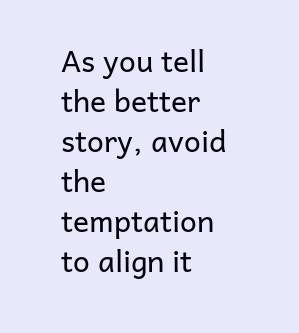As you tell the better story, avoid the temptation to align it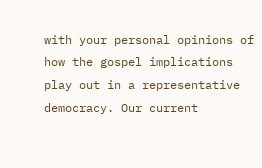with your personal opinions of how the gospel implications play out in a representative democracy. Our current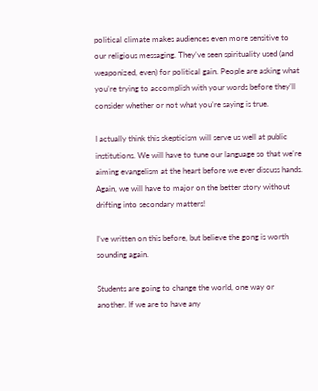political climate makes audiences even more sensitive to our religious messaging. They’ve seen spirituality used (and weaponized, even) for political gain. People are asking what you’re trying to accomplish with your words before they’ll consider whether or not what you’re saying is true.

I actually think this skepticism will serve us well at public institutions. We will have to tune our language so that we’re aiming evangelism at the heart before we ever discuss hands. Again, we will have to major on the better story without drifting into secondary matters!

I’ve written on this before, but believe the gong is worth sounding again.

Students are going to change the world, one way or another. If we are to have any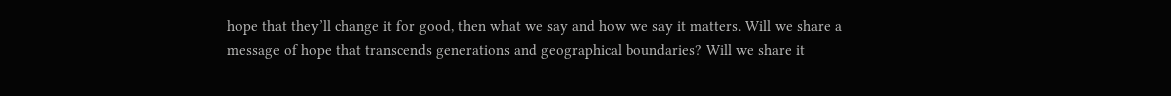hope that they’ll change it for good, then what we say and how we say it matters. Will we share a message of hope that transcends generations and geographical boundaries? Will we share it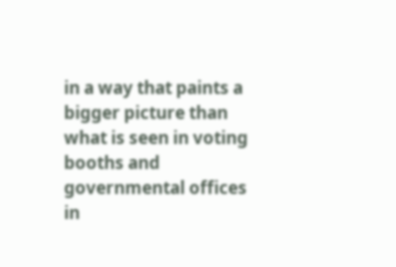in a way that paints a bigger picture than what is seen in voting booths and governmental offices in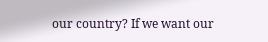our country? If we want our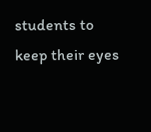students to keep their eyes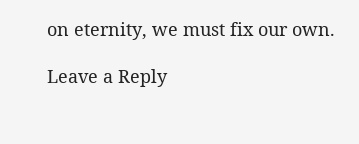on eternity, we must fix our own.

Leave a Reply